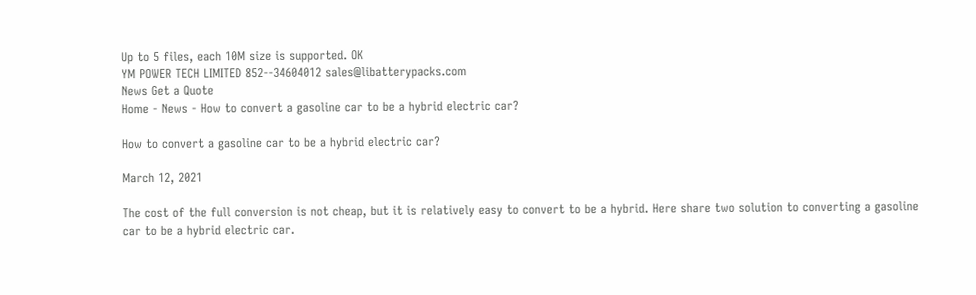Up to 5 files, each 10M size is supported. OK
YM POWER TECH LIMITED 852--34604012 sales@libatterypacks.com
News Get a Quote
Home - News - How to convert a gasoline car to be a hybrid electric car?

How to convert a gasoline car to be a hybrid electric car?

March 12, 2021

The cost of the full conversion is not cheap, but it is relatively easy to convert to be a hybrid. Here share two solution to converting a gasoline car to be a hybrid electric car.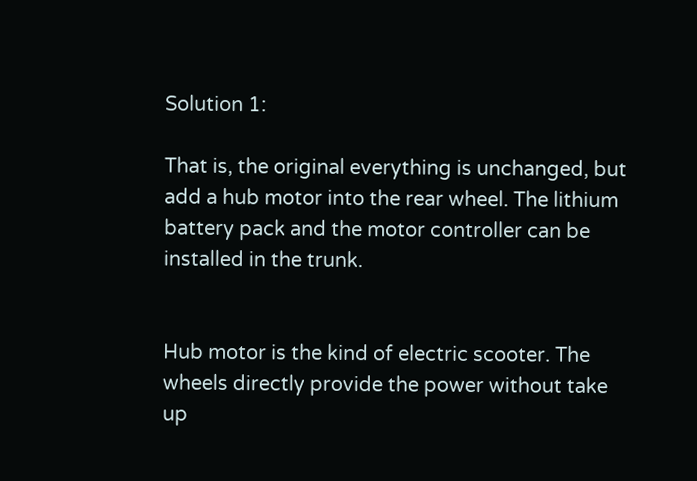Solution 1:

That is, the original everything is unchanged, but add a hub motor into the rear wheel. The lithium battery pack and the motor controller can be installed in the trunk.


Hub motor is the kind of electric scooter. The wheels directly provide the power without take up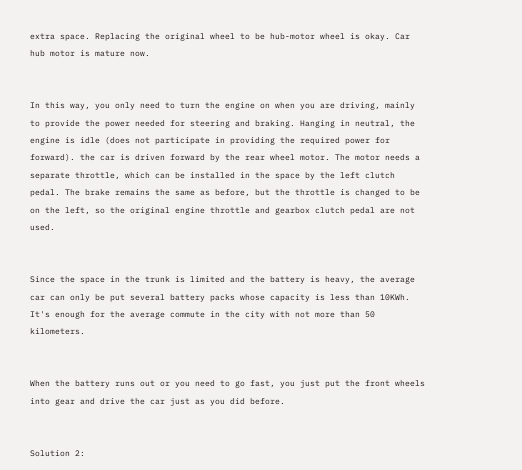extra space. Replacing the original wheel to be hub-motor wheel is okay. Car hub motor is mature now.


In this way, you only need to turn the engine on when you are driving, mainly to provide the power needed for steering and braking. Hanging in neutral, the engine is idle (does not participate in providing the required power for forward). the car is driven forward by the rear wheel motor. The motor needs a separate throttle, which can be installed in the space by the left clutch pedal. The brake remains the same as before, but the throttle is changed to be on the left, so the original engine throttle and gearbox clutch pedal are not used.


Since the space in the trunk is limited and the battery is heavy, the average car can only be put several battery packs whose capacity is less than 10KWh. It's enough for the average commute in the city with not more than 50 kilometers.


When the battery runs out or you need to go fast, you just put the front wheels into gear and drive the car just as you did before.


Solution 2: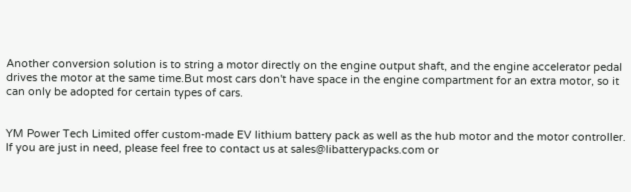Another conversion solution is to string a motor directly on the engine output shaft, and the engine accelerator pedal drives the motor at the same time.But most cars don't have space in the engine compartment for an extra motor, so it can only be adopted for certain types of cars.


YM Power Tech Limited offer custom-made EV lithium battery pack as well as the hub motor and the motor controller.  If you are just in need, please feel free to contact us at sales@libatterypacks.com or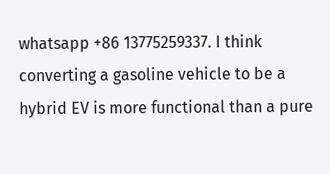whatsapp +86 13775259337. I think converting a gasoline vehicle to be a hybrid EV is more functional than a pure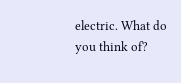electric. What do you think of?